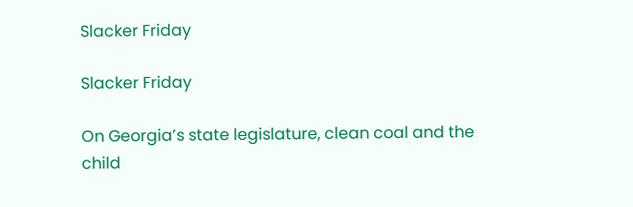Slacker Friday

Slacker Friday

On Georgia’s state legislature, clean coal and the child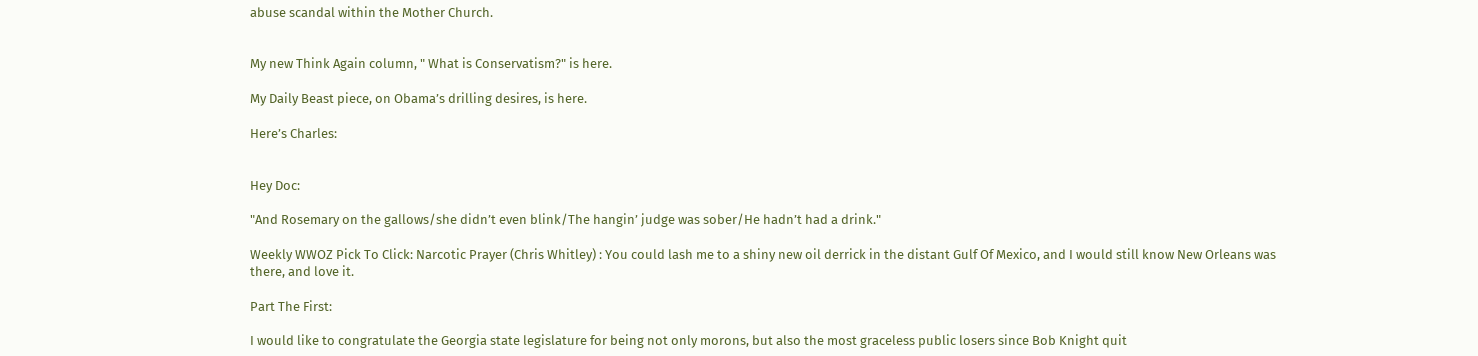abuse scandal within the Mother Church.


My new Think Again column, " What is Conservatism?" is here.

My Daily Beast piece, on Obama’s drilling desires, is here.

Here’s Charles:


Hey Doc:

"And Rosemary on the gallows/she didn’t even blink/The hangin’ judge was sober/He hadn’t had a drink."

Weekly WWOZ Pick To Click: Narcotic Prayer (Chris Whitley) : You could lash me to a shiny new oil derrick in the distant Gulf Of Mexico, and I would still know New Orleans was there, and love it.

Part The First:

I would like to congratulate the Georgia state legislature for being not only morons, but also the most graceless public losers since Bob Knight quit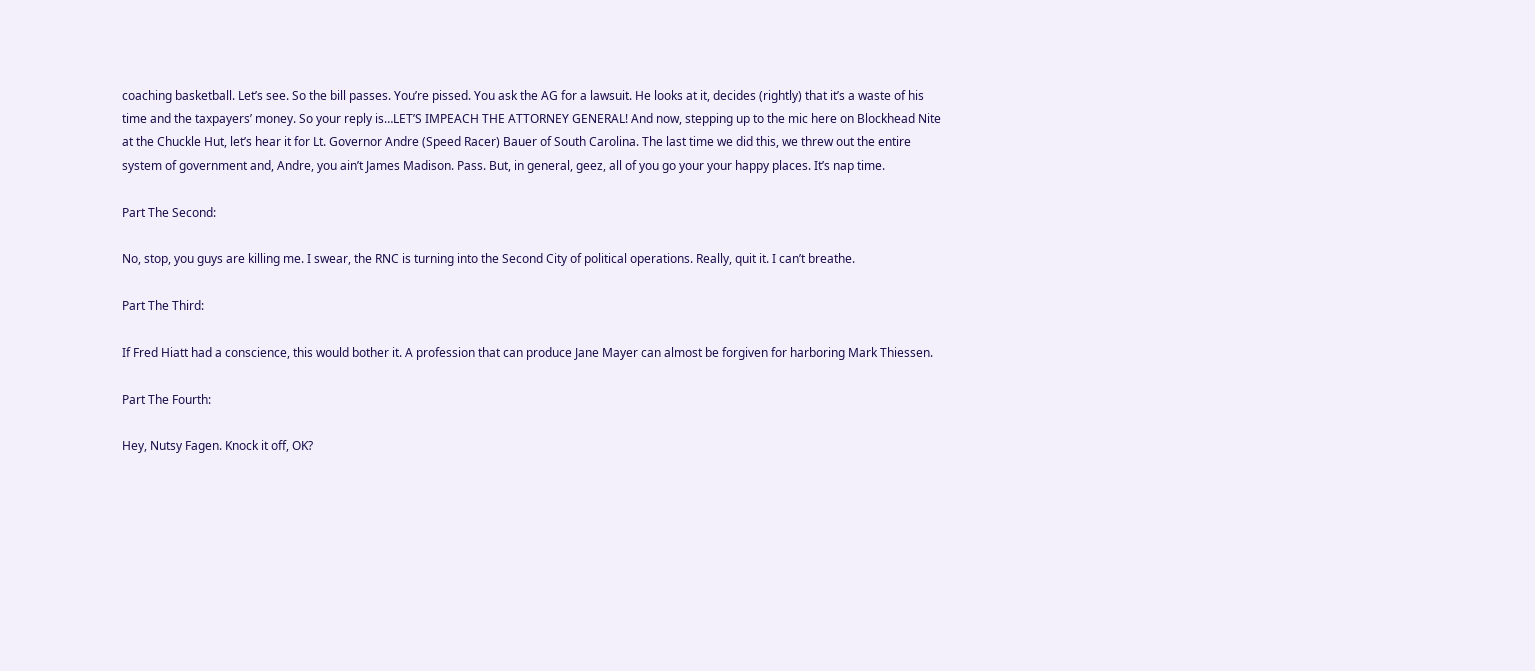coaching basketball. Let’s see. So the bill passes. You’re pissed. You ask the AG for a lawsuit. He looks at it, decides (rightly) that it’s a waste of his time and the taxpayers’ money. So your reply is…LET’S IMPEACH THE ATTORNEY GENERAL! And now, stepping up to the mic here on Blockhead Nite at the Chuckle Hut, let’s hear it for Lt. Governor Andre (Speed Racer) Bauer of South Carolina. The last time we did this, we threw out the entire system of government and, Andre, you ain’t James Madison. Pass. But, in general, geez, all of you go your your happy places. It’s nap time.

Part The Second:

No, stop, you guys are killing me. I swear, the RNC is turning into the Second City of political operations. Really, quit it. I can’t breathe.

Part The Third:

If Fred Hiatt had a conscience, this would bother it. A profession that can produce Jane Mayer can almost be forgiven for harboring Mark Thiessen.

Part The Fourth:

Hey, Nutsy Fagen. Knock it off, OK?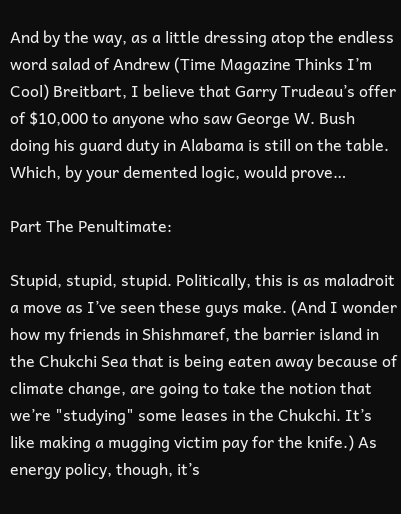And by the way, as a little dressing atop the endless word salad of Andrew (Time Magazine Thinks I’m Cool) Breitbart, I believe that Garry Trudeau’s offer of $10,000 to anyone who saw George W. Bush doing his guard duty in Alabama is still on the table. Which, by your demented logic, would prove…

Part The Penultimate:

Stupid, stupid, stupid. Politically, this is as maladroit a move as I’ve seen these guys make. (And I wonder how my friends in Shishmaref, the barrier island in the Chukchi Sea that is being eaten away because of climate change, are going to take the notion that we’re "studying" some leases in the Chukchi. It’s like making a mugging victim pay for the knife.) As energy policy, though, it’s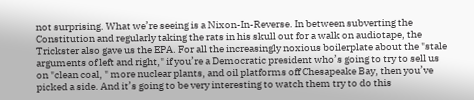not surprising. What we’re seeing is a Nixon-In-Reverse. In between subverting the Constitution and regularly taking the rats in his skull out for a walk on audiotape, the Trickster also gave us the EPA. For all the increasingly noxious boilerplate about the "stale arguments of left and right," if you’re a Democratic president who’s going to try to sell us on "clean coal, " more nuclear plants, and oil platforms off Chesapeake Bay, then you’ve picked a side. And it’s going to be very interesting to watch them try to do this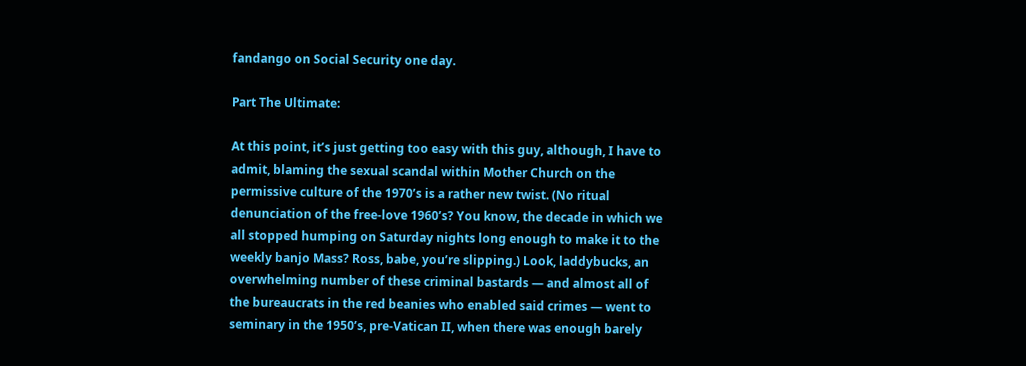fandango on Social Security one day.

Part The Ultimate:

At this point, it’s just getting too easy with this guy, although, I have to admit, blaming the sexual scandal within Mother Church on the permissive culture of the 1970’s is a rather new twist. (No ritual denunciation of the free-love 1960’s? You know, the decade in which we all stopped humping on Saturday nights long enough to make it to the weekly banjo Mass? Ross, babe, you’re slipping.) Look, laddybucks, an overwhelming number of these criminal bastards — and almost all of the bureaucrats in the red beanies who enabled said crimes — went to seminary in the 1950’s, pre-Vatican II, when there was enough barely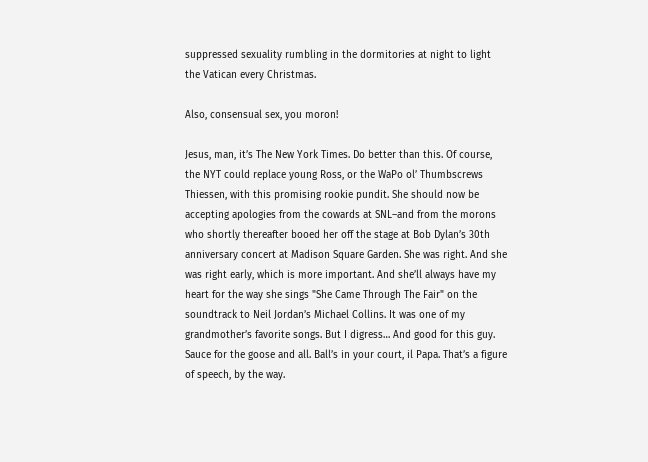suppressed sexuality rumbling in the dormitories at night to light the Vatican every Christmas.

Also, consensual sex, you moron!

Jesus, man, it’s The New York Times. Do better than this. Of course, the NYT could replace young Ross, or the WaPo ol’ Thumbscrews Thiessen, with this promising rookie pundit. She should now be accepting apologies from the cowards at SNL–and from the morons who shortly thereafter booed her off the stage at Bob Dylan’s 30th anniversary concert at Madison Square Garden. She was right. And she was right early, which is more important. And she’ll always have my heart for the way she sings "She Came Through The Fair" on the soundtrack to Neil Jordan’s Michael Collins. It was one of my grandmother’s favorite songs. But I digress… And good for this guy. Sauce for the goose and all. Ball’s in your court, il Papa. That’s a figure of speech, by the way.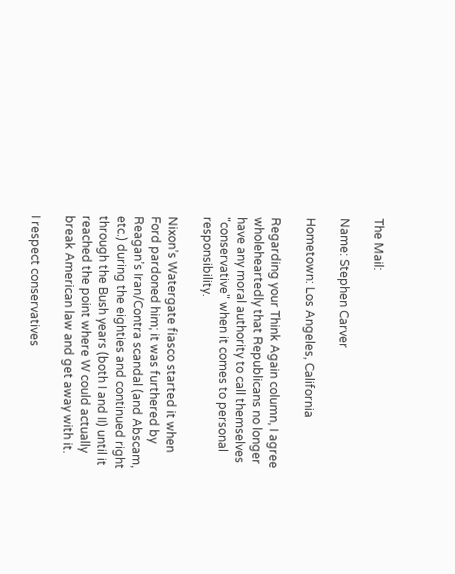The Mail:

Name: Stephen Carver

Hometown: Los Angeles, California

Regarding your Think Again column, I agree wholeheartedly that Republicans no longer have any moral authority to call themselves "conservative" when it comes to personal responsibility.

Nixon’s Watergate fiasco started it when Ford pardoned him; it was furthered by Reagan’s Iran/Contra scandal (and Abscam, etc.) during the eighties and continued right through the Bush years (both I and II) until it reached the point where W could actually break American law and get away with it.

I respect conservatives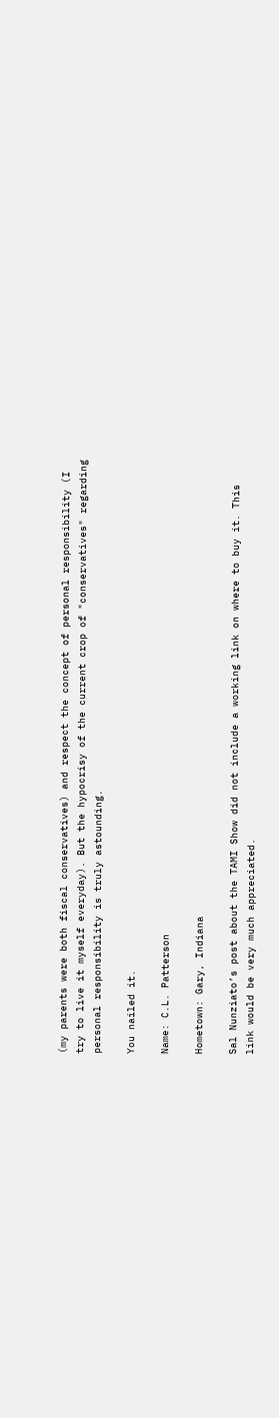(my parents were both fiscal conservatives) and respect the concept of personal responsibility (I try to live it myself everyday). But the hypocrisy of the current crop of "conservatives" regarding personal responsibility is truly astounding.

You nailed it.

Name: C.L. Patterson

Hometown: Gary, Indiana

Sal Nunziato’s post about the TAMI Show did not include a working link on where to buy it. This link would be very much appreciated.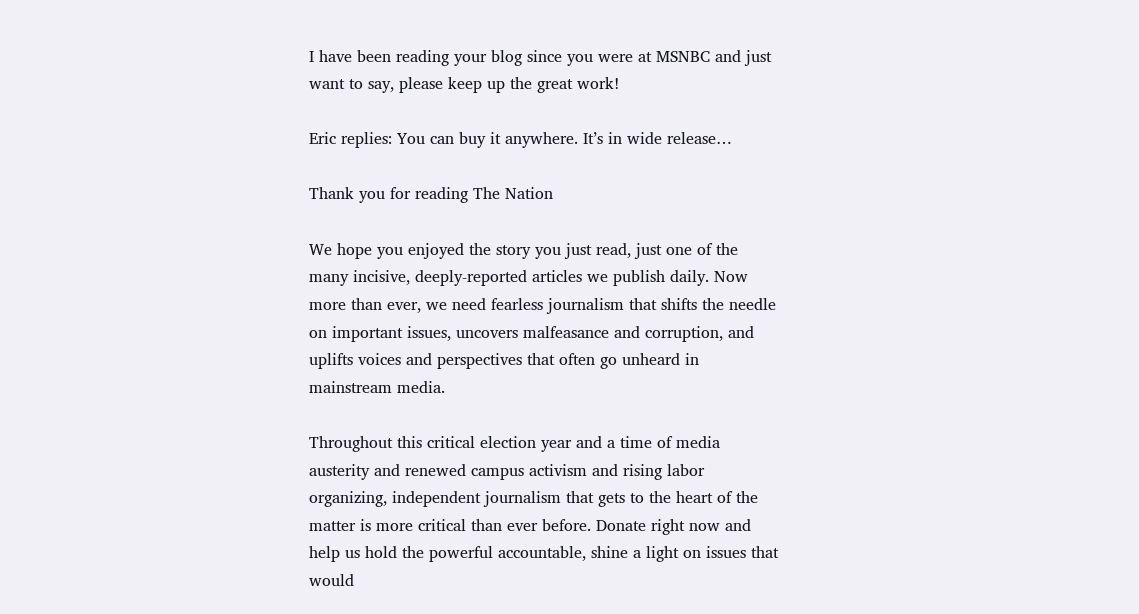I have been reading your blog since you were at MSNBC and just want to say, please keep up the great work!

Eric replies: You can buy it anywhere. It’s in wide release…

Thank you for reading The Nation

We hope you enjoyed the story you just read, just one of the many incisive, deeply-reported articles we publish daily. Now more than ever, we need fearless journalism that shifts the needle on important issues, uncovers malfeasance and corruption, and uplifts voices and perspectives that often go unheard in mainstream media.

Throughout this critical election year and a time of media austerity and renewed campus activism and rising labor organizing, independent journalism that gets to the heart of the matter is more critical than ever before. Donate right now and help us hold the powerful accountable, shine a light on issues that would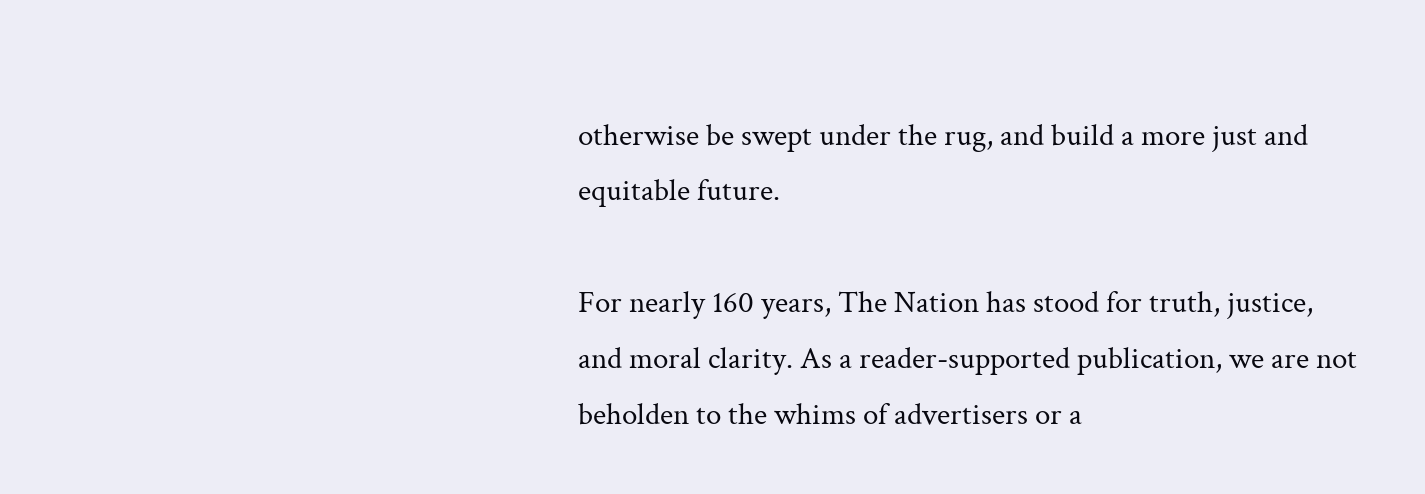otherwise be swept under the rug, and build a more just and equitable future.

For nearly 160 years, The Nation has stood for truth, justice, and moral clarity. As a reader-supported publication, we are not beholden to the whims of advertisers or a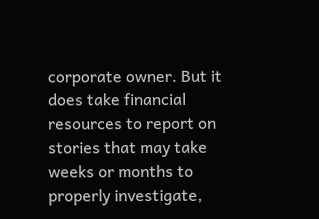corporate owner. But it does take financial resources to report on stories that may take weeks or months to properly investigate,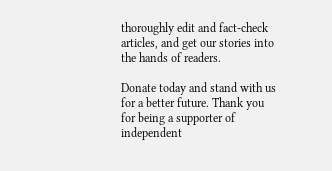thoroughly edit and fact-check articles, and get our stories into the hands of readers.

Donate today and stand with us for a better future. Thank you for being a supporter of independent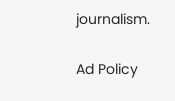journalism.

Ad Policy